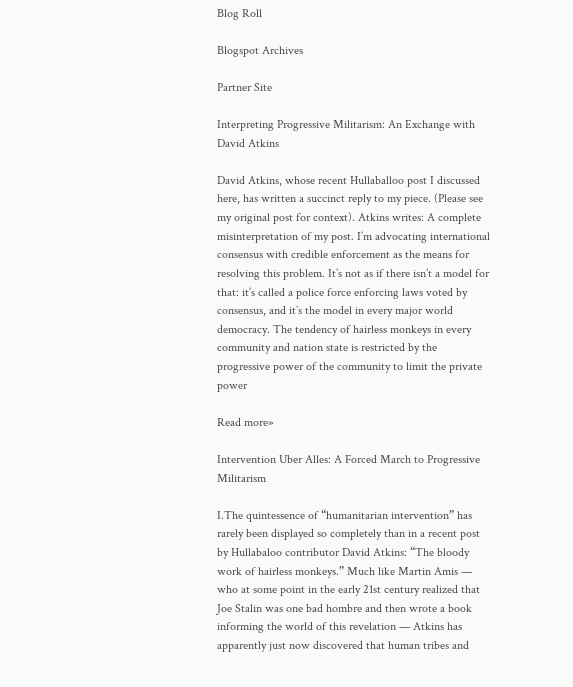Blog Roll

Blogspot Archives

Partner Site

Interpreting Progressive Militarism: An Exchange with David Atkins

David Atkins, whose recent Hullaballoo post I discussed here, has written a succinct reply to my piece. (Please see my original post for context). Atkins writes: A complete misinterpretation of my post. I’m advocating international consensus with credible enforcement as the means for resolving this problem. It’s not as if there isn’t a model for that: it’s called a police force enforcing laws voted by consensus, and it’s the model in every major world democracy. The tendency of hairless monkeys in every community and nation state is restricted by the progressive power of the community to limit the private power

Read more»

Intervention Uber Alles: A Forced March to Progressive Militarism

I.The quintessence of “humanitarian intervention” has rarely been displayed so completely than in a recent post by Hullabaloo contributor David Atkins: “The bloody work of hairless monkeys.” Much like Martin Amis — who at some point in the early 21st century realized that Joe Stalin was one bad hombre and then wrote a book informing the world of this revelation — Atkins has apparently just now discovered that human tribes and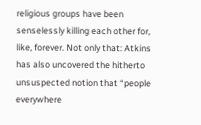religious groups have been senselessly killing each other for, like, forever. Not only that: Atkins has also uncovered the hitherto unsuspected notion that “people everywhere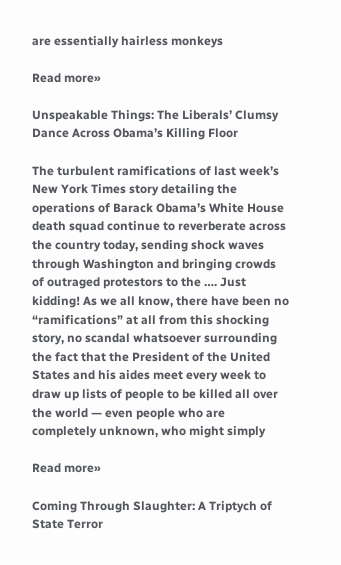are essentially hairless monkeys

Read more»

Unspeakable Things: The Liberals’ Clumsy Dance Across Obama’s Killing Floor

The turbulent ramifications of last week’s New York Times story detailing the operations of Barack Obama’s White House death squad continue to reverberate across the country today, sending shock waves through Washington and bringing crowds of outraged protestors to the …. Just kidding! As we all know, there have been no “ramifications” at all from this shocking story, no scandal whatsoever surrounding the fact that the President of the United States and his aides meet every week to draw up lists of people to be killed all over the world — even people who are completely unknown, who might simply

Read more»

Coming Through Slaughter: A Triptych of State Terror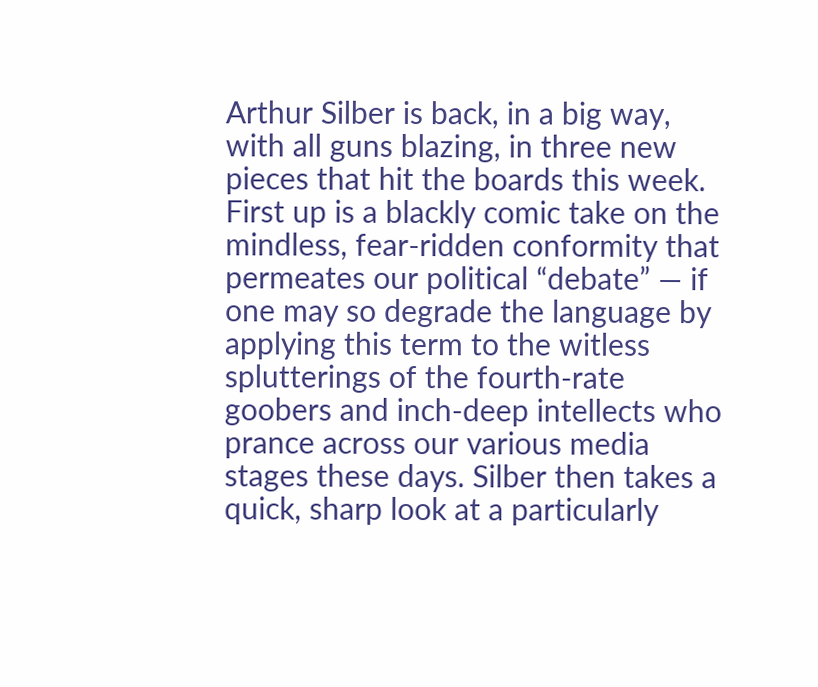Arthur Silber is back, in a big way, with all guns blazing, in three new pieces that hit the boards this week. First up is a blackly comic take on the mindless, fear-ridden conformity that permeates our political “debate” — if one may so degrade the language by applying this term to the witless splutterings of the fourth-rate goobers and inch-deep intellects who prance across our various media stages these days. Silber then takes a quick, sharp look at a particularly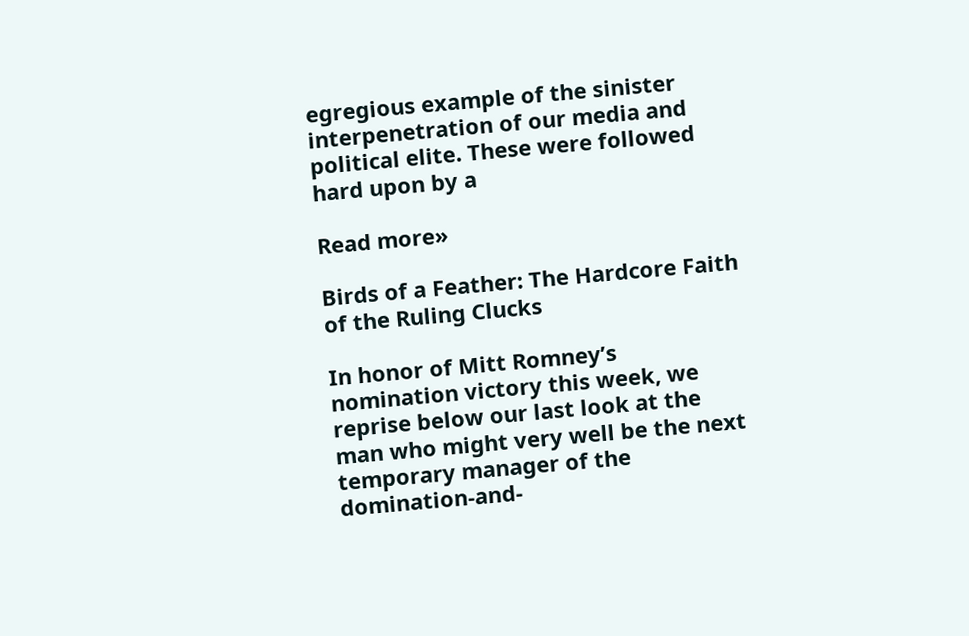egregious example of the sinister interpenetration of our media and political elite. These were followed hard upon by a

Read more»

Birds of a Feather: The Hardcore Faith of the Ruling Clucks

In honor of Mitt Romney’s nomination victory this week, we reprise below our last look at the man who might very well be the next temporary manager of the domination-and-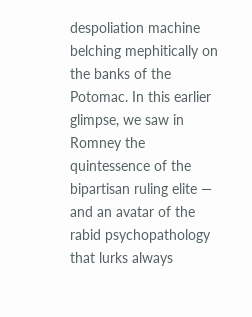despoliation machine belching mephitically on the banks of the Potomac. In this earlier glimpse, we saw in Romney the quintessence of the bipartisan ruling elite — and an avatar of the rabid psychopathology that lurks always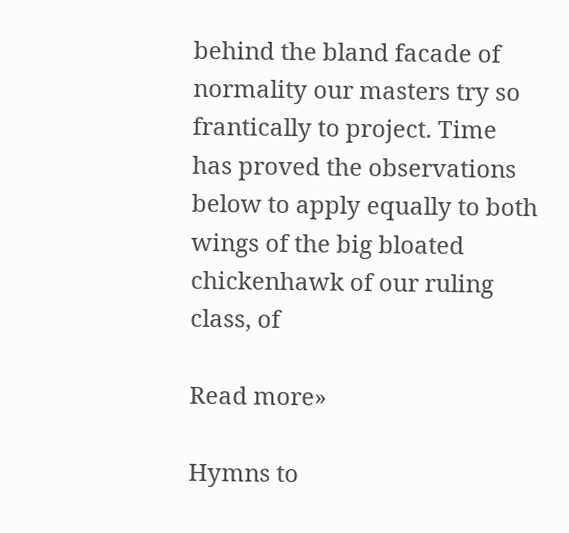behind the bland facade of normality our masters try so frantically to project. Time has proved the observations below to apply equally to both wings of the big bloated chickenhawk of our ruling class, of

Read more»

Hymns to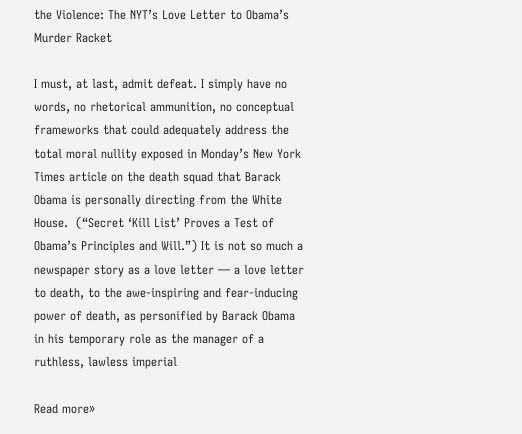the Violence: The NYT’s Love Letter to Obama’s Murder Racket

I must, at last, admit defeat. I simply have no words, no rhetorical ammunition, no conceptual frameworks that could adequately address the total moral nullity exposed in Monday’s New York Times article on the death squad that Barack Obama is personally directing from the White House.  (“Secret ‘Kill List’ Proves a Test of Obama’s Principles and Will.”) It is not so much a newspaper story as a love letter — a love letter to death, to the awe-inspiring and fear-inducing power of death, as personified by Barack Obama in his temporary role as the manager of a ruthless, lawless imperial

Read more»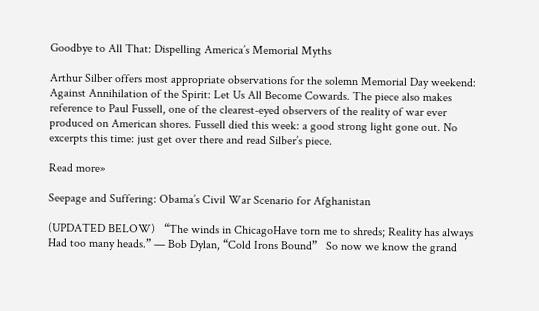Goodbye to All That: Dispelling America’s Memorial Myths

Arthur Silber offers most appropriate observations for the solemn Memorial Day weekend: Against Annihilation of the Spirit: Let Us All Become Cowards. The piece also makes reference to Paul Fussell, one of the clearest-eyed observers of the reality of war ever produced on American shores. Fussell died this week: a good strong light gone out. No excerpts this time: just get over there and read Silber’s piece.

Read more»

Seepage and Suffering: Obama’s Civil War Scenario for Afghanistan

(UPDATED BELOW)   “The winds in ChicagoHave torn me to shreds; Reality has always Had too many heads.” — Bob Dylan, “Cold Irons Bound”   So now we know the grand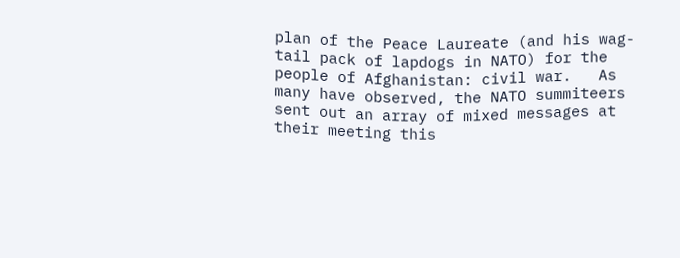plan of the Peace Laureate (and his wag-tail pack of lapdogs in NATO) for the people of Afghanistan: civil war.   As many have observed, the NATO summiteers sent out an array of mixed messages at their meeting this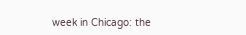week in Chicago: the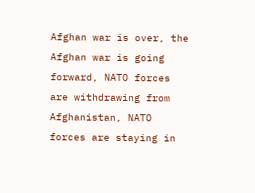Afghan war is over, the Afghan war is going forward, NATO forces are withdrawing from Afghanistan, NATO forces are staying in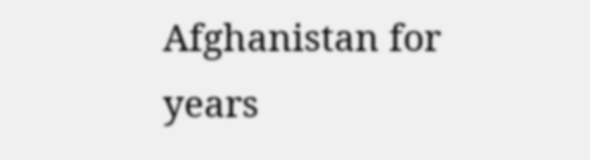Afghanistan for years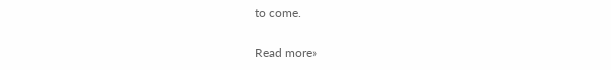to come.

Read more»